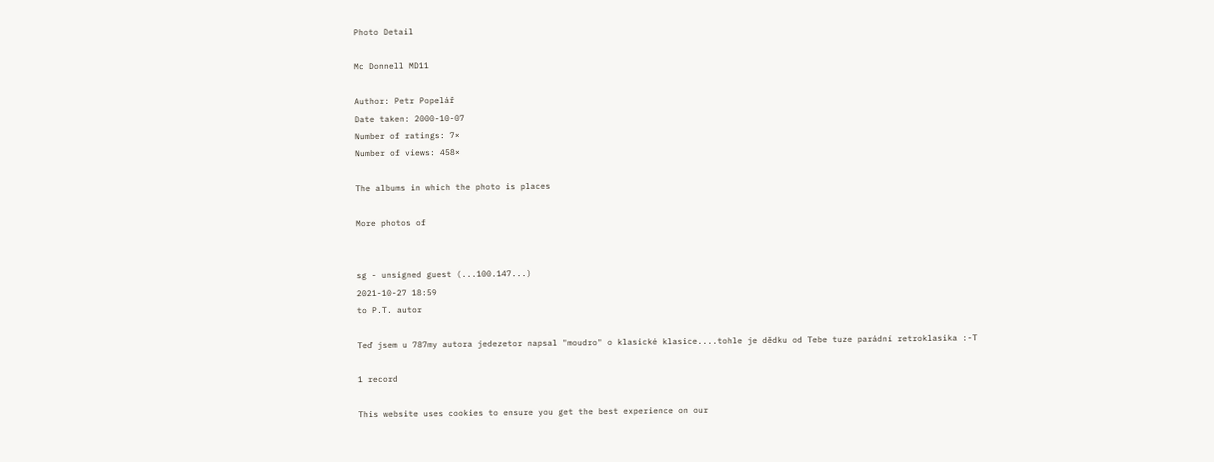Photo Detail

Mc Donnell MD11

Author: Petr Popelář
Date taken: 2000-10-07
Number of ratings: 7×
Number of views: 458×

The albums in which the photo is places

More photos of


sg - unsigned guest (...100.147...)
2021-10-27 18:59
to P.T. autor

Teď jsem u 787my autora jedezetor napsal "moudro" o klasické klasice....tohle je dědku od Tebe tuze parádní retroklasika :-T

1 record

This website uses cookies to ensure you get the best experience on our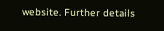website. Further details